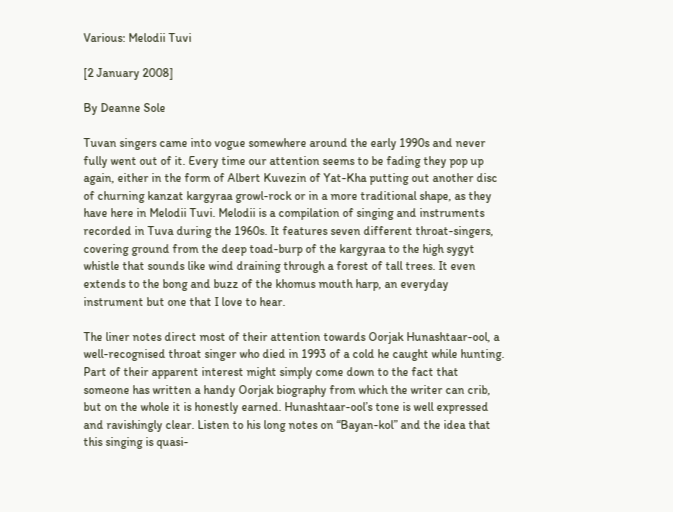Various: Melodii Tuvi

[2 January 2008]

By Deanne Sole

Tuvan singers came into vogue somewhere around the early 1990s and never fully went out of it. Every time our attention seems to be fading they pop up again, either in the form of Albert Kuvezin of Yat-Kha putting out another disc of churning kanzat kargyraa growl-rock or in a more traditional shape, as they have here in Melodii Tuvi. Melodii is a compilation of singing and instruments recorded in Tuva during the 1960s. It features seven different throat-singers, covering ground from the deep toad-burp of the kargyraa to the high sygyt whistle that sounds like wind draining through a forest of tall trees. It even extends to the bong and buzz of the khomus mouth harp, an everyday instrument but one that I love to hear.

The liner notes direct most of their attention towards Oorjak Hunashtaar-ool, a well-recognised throat singer who died in 1993 of a cold he caught while hunting. Part of their apparent interest might simply come down to the fact that someone has written a handy Oorjak biography from which the writer can crib, but on the whole it is honestly earned. Hunashtaar-ool’s tone is well expressed and ravishingly clear. Listen to his long notes on “Bayan-kol” and the idea that this singing is quasi-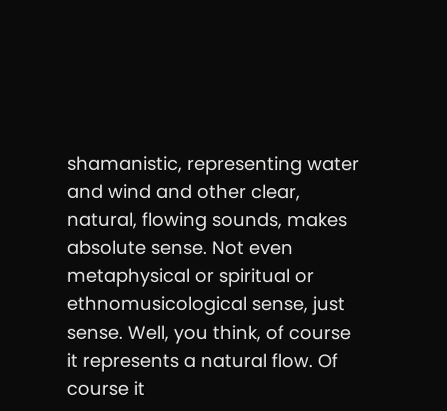shamanistic, representing water and wind and other clear, natural, flowing sounds, makes absolute sense. Not even metaphysical or spiritual or ethnomusicological sense, just sense. Well, you think, of course it represents a natural flow. Of course it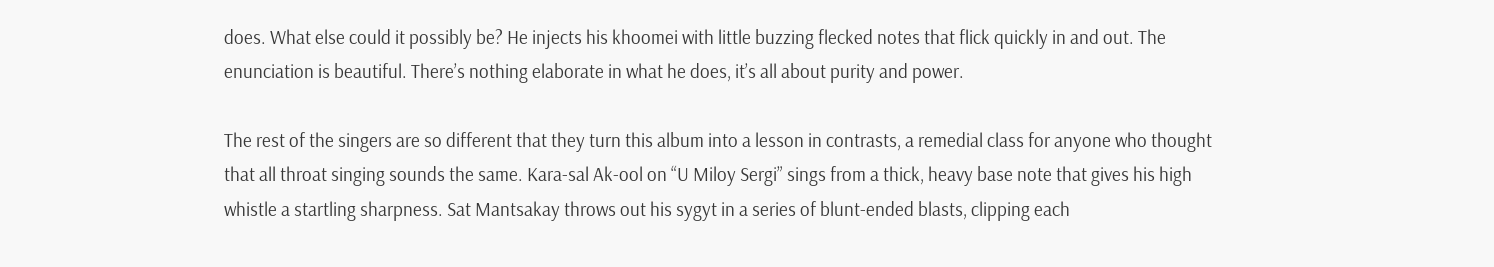does. What else could it possibly be? He injects his khoomei with little buzzing flecked notes that flick quickly in and out. The enunciation is beautiful. There’s nothing elaborate in what he does, it’s all about purity and power.

The rest of the singers are so different that they turn this album into a lesson in contrasts, a remedial class for anyone who thought that all throat singing sounds the same. Kara-sal Ak-ool on “U Miloy Sergi” sings from a thick, heavy base note that gives his high whistle a startling sharpness. Sat Mantsakay throws out his sygyt in a series of blunt-ended blasts, clipping each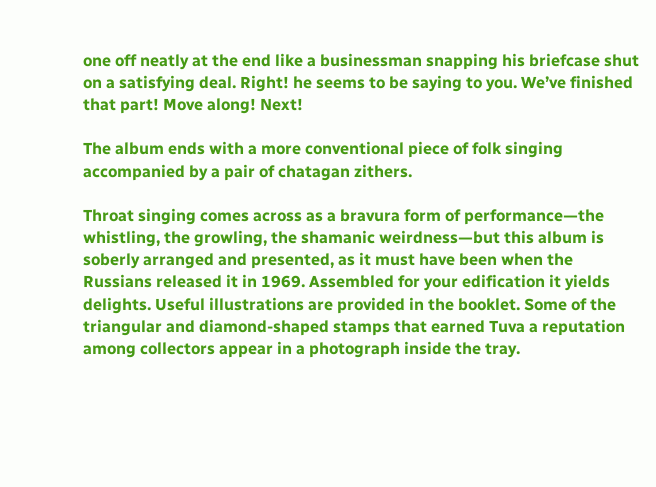one off neatly at the end like a businessman snapping his briefcase shut on a satisfying deal. Right! he seems to be saying to you. We’ve finished that part! Move along! Next!

The album ends with a more conventional piece of folk singing accompanied by a pair of chatagan zithers.

Throat singing comes across as a bravura form of performance—the whistling, the growling, the shamanic weirdness—but this album is soberly arranged and presented, as it must have been when the Russians released it in 1969. Assembled for your edification it yields delights. Useful illustrations are provided in the booklet. Some of the triangular and diamond-shaped stamps that earned Tuva a reputation among collectors appear in a photograph inside the tray.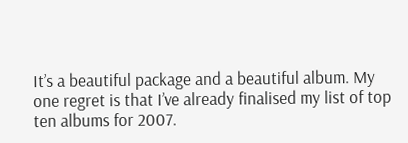It’s a beautiful package and a beautiful album. My one regret is that I’ve already finalised my list of top ten albums for 2007.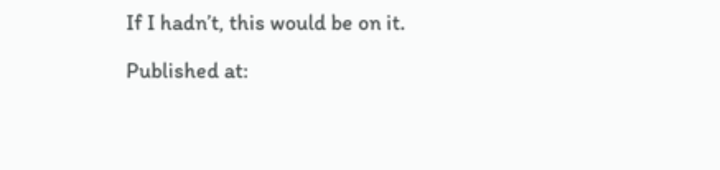If I hadn’t, this would be on it.

Published at: